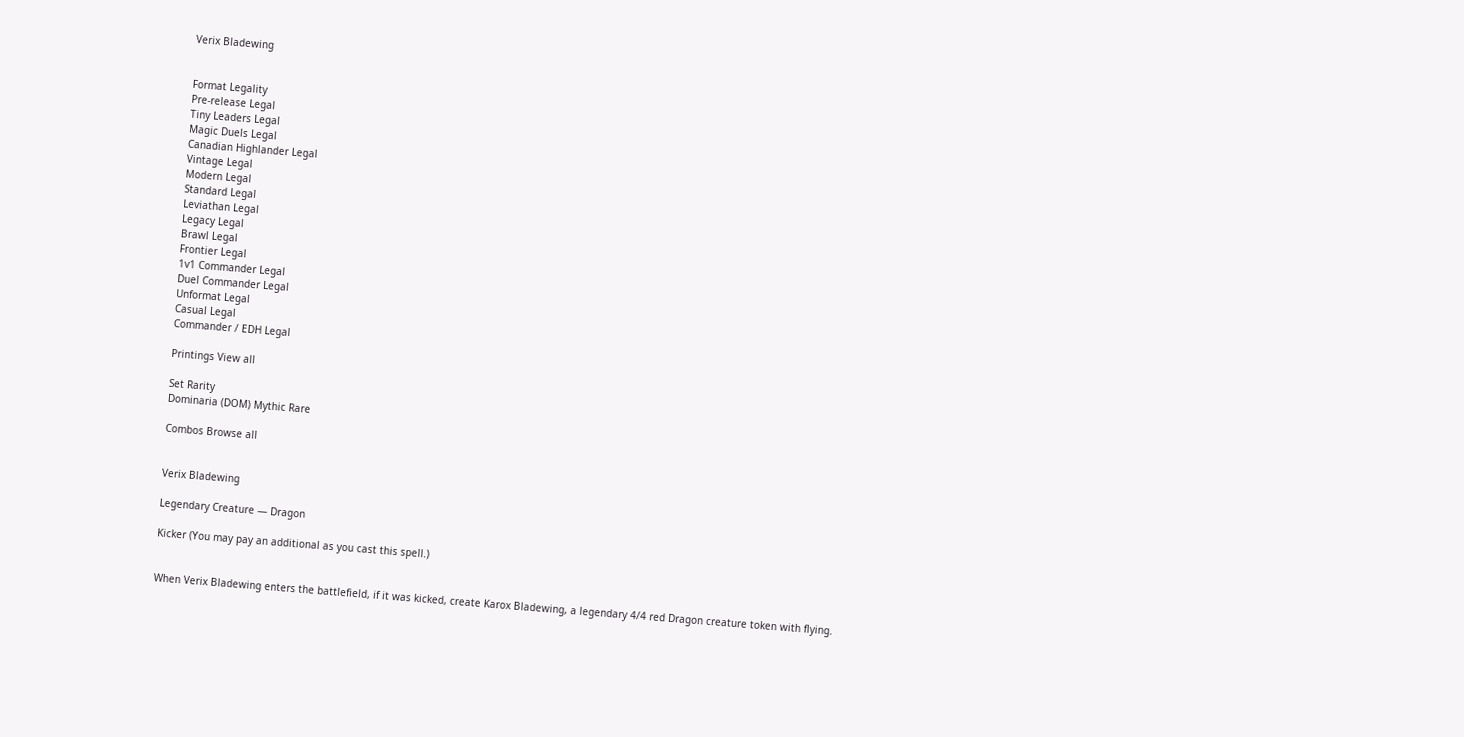Verix Bladewing


Format Legality
Pre-release Legal
Tiny Leaders Legal
Magic Duels Legal
Canadian Highlander Legal
Vintage Legal
Modern Legal
Standard Legal
Leviathan Legal
Legacy Legal
Brawl Legal
Frontier Legal
1v1 Commander Legal
Duel Commander Legal
Unformat Legal
Casual Legal
Commander / EDH Legal

Printings View all

Set Rarity
Dominaria (DOM) Mythic Rare

Combos Browse all


Verix Bladewing

Legendary Creature — Dragon

Kicker (You may pay an additional as you cast this spell.)


When Verix Bladewing enters the battlefield, if it was kicked, create Karox Bladewing, a legendary 4/4 red Dragon creature token with flying.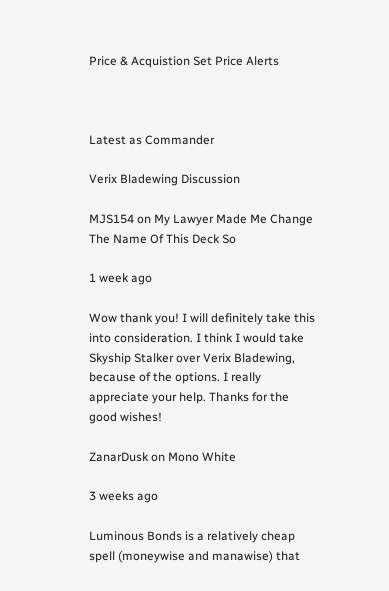Price & Acquistion Set Price Alerts



Latest as Commander

Verix Bladewing Discussion

MJS154 on My Lawyer Made Me Change The Name Of This Deck So

1 week ago

Wow thank you! I will definitely take this into consideration. I think I would take Skyship Stalker over Verix Bladewing, because of the options. I really appreciate your help. Thanks for the good wishes!

ZanarDusk on Mono White

3 weeks ago

Luminous Bonds is a relatively cheap spell (moneywise and manawise) that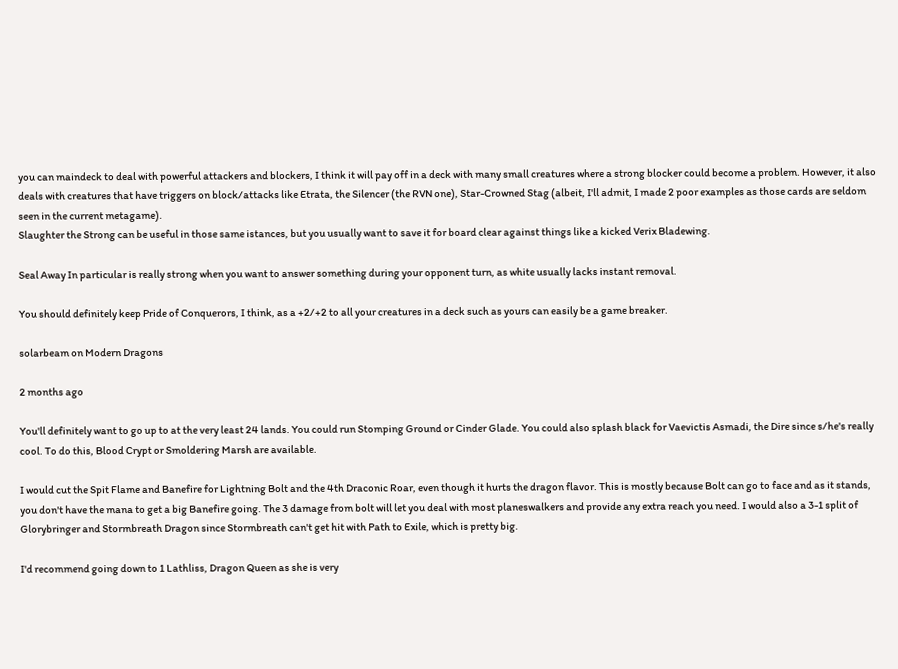you can maindeck to deal with powerful attackers and blockers, I think it will pay off in a deck with many small creatures where a strong blocker could become a problem. However, it also deals with creatures that have triggers on block/attacks like Etrata, the Silencer (the RVN one), Star-Crowned Stag (albeit, I'll admit, I made 2 poor examples as those cards are seldom seen in the current metagame).
Slaughter the Strong can be useful in those same istances, but you usually want to save it for board clear against things like a kicked Verix Bladewing.

Seal Away In particular is really strong when you want to answer something during your opponent turn, as white usually lacks instant removal.

You should definitely keep Pride of Conquerors, I think, as a +2/+2 to all your creatures in a deck such as yours can easily be a game breaker.

solarbeam on Modern Dragons

2 months ago

You'll definitely want to go up to at the very least 24 lands. You could run Stomping Ground or Cinder Glade. You could also splash black for Vaevictis Asmadi, the Dire since s/he's really cool. To do this, Blood Crypt or Smoldering Marsh are available.

I would cut the Spit Flame and Banefire for Lightning Bolt and the 4th Draconic Roar, even though it hurts the dragon flavor. This is mostly because Bolt can go to face and as it stands, you don't have the mana to get a big Banefire going. The 3 damage from bolt will let you deal with most planeswalkers and provide any extra reach you need. I would also a 3-1 split of Glorybringer and Stormbreath Dragon since Stormbreath can't get hit with Path to Exile, which is pretty big.

I'd recommend going down to 1 Lathliss, Dragon Queen as she is very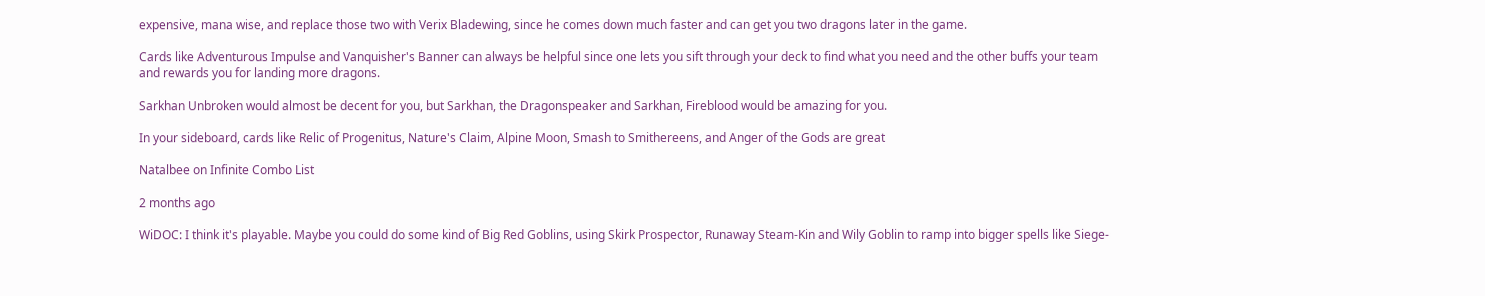expensive, mana wise, and replace those two with Verix Bladewing, since he comes down much faster and can get you two dragons later in the game.

Cards like Adventurous Impulse and Vanquisher's Banner can always be helpful since one lets you sift through your deck to find what you need and the other buffs your team and rewards you for landing more dragons.

Sarkhan Unbroken would almost be decent for you, but Sarkhan, the Dragonspeaker and Sarkhan, Fireblood would be amazing for you.

In your sideboard, cards like Relic of Progenitus, Nature's Claim, Alpine Moon, Smash to Smithereens, and Anger of the Gods are great

Natalbee on Infinite Combo List

2 months ago

WiDOC: I think it's playable. Maybe you could do some kind of Big Red Goblins, using Skirk Prospector, Runaway Steam-Kin and Wily Goblin to ramp into bigger spells like Siege-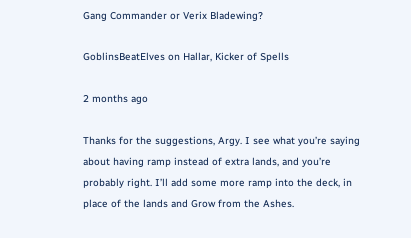Gang Commander or Verix Bladewing?

GoblinsBeatElves on Hallar, Kicker of Spells

2 months ago

Thanks for the suggestions, Argy. I see what you’re saying about having ramp instead of extra lands, and you’re probably right. I’ll add some more ramp into the deck, in place of the lands and Grow from the Ashes.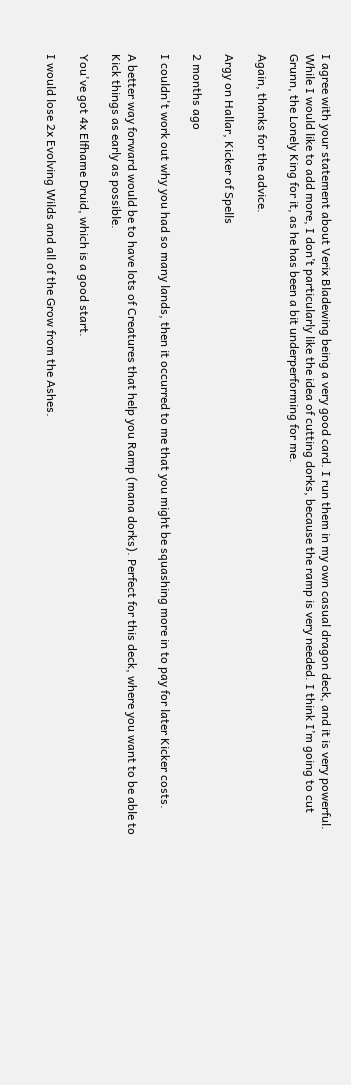I agree with your statement about Verix Bladewing being a very good card. I run them in my own casual dragon deck, and it is very powerful. While I would like to add more, I don’t particularly like the idea of cutting dorks, because the ramp is very needed. I think I’m going to cut Grunn, the Lonely King for it, as he has been a bit underperforming for me.

Again, thanks for the advice.

Argy on Hallar, Kicker of Spells

2 months ago

I couldn't work out why you had so many lands, then it occurred to me that you might be squashing more in to pay for later Kicker costs.

A better way forward would be to have lots of Creatures that help you Ramp (mana dorks). Perfect for this deck, where you want to be able to Kick things as early as possible.

You've got 4x Elfhame Druid, which is a good start.

I would lose 2x Evolving Wilds and all of the Grow from the Ashes.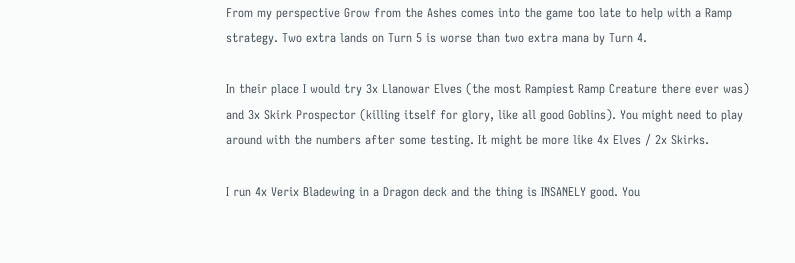From my perspective Grow from the Ashes comes into the game too late to help with a Ramp strategy. Two extra lands on Turn 5 is worse than two extra mana by Turn 4.

In their place I would try 3x Llanowar Elves (the most Rampiest Ramp Creature there ever was) and 3x Skirk Prospector (killing itself for glory, like all good Goblins). You might need to play around with the numbers after some testing. It might be more like 4x Elves / 2x Skirks.

I run 4x Verix Bladewing in a Dragon deck and the thing is INSANELY good. You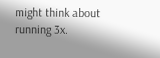might think about running 3x.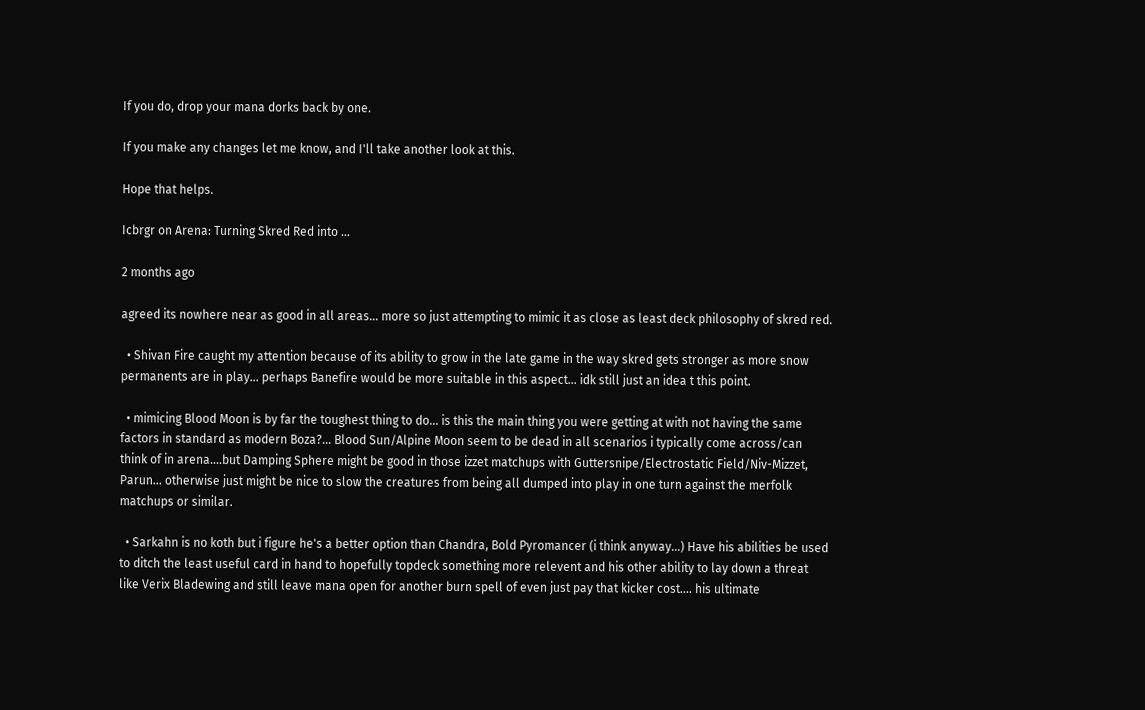If you do, drop your mana dorks back by one.

If you make any changes let me know, and I'll take another look at this.

Hope that helps.

Icbrgr on Arena: Turning Skred Red into ...

2 months ago

agreed its nowhere near as good in all areas... more so just attempting to mimic it as close as least deck philosophy of skred red.

  • Shivan Fire caught my attention because of its ability to grow in the late game in the way skred gets stronger as more snow permanents are in play... perhaps Banefire would be more suitable in this aspect... idk still just an idea t this point.

  • mimicing Blood Moon is by far the toughest thing to do... is this the main thing you were getting at with not having the same factors in standard as modern Boza?... Blood Sun/Alpine Moon seem to be dead in all scenarios i typically come across/can think of in arena....but Damping Sphere might be good in those izzet matchups with Guttersnipe/Electrostatic Field/Niv-Mizzet, Parun... otherwise just might be nice to slow the creatures from being all dumped into play in one turn against the merfolk matchups or similar.

  • Sarkahn is no koth but i figure he's a better option than Chandra, Bold Pyromancer (i think anyway...) Have his abilities be used to ditch the least useful card in hand to hopefully topdeck something more relevent and his other ability to lay down a threat like Verix Bladewing and still leave mana open for another burn spell of even just pay that kicker cost.... his ultimate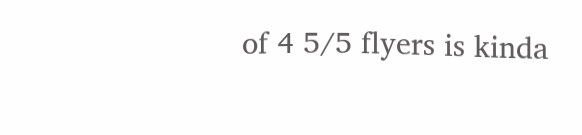of 4 5/5 flyers is kinda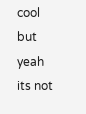cool but yeah its not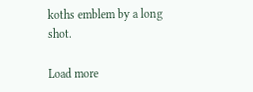koths emblem by a long shot.

Load more